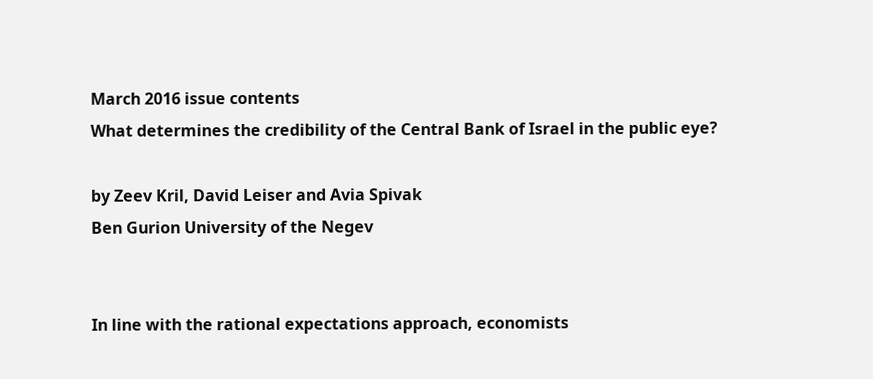March 2016 issue contents
What determines the credibility of the Central Bank of Israel in the public eye?

by Zeev Kril, David Leiser and Avia Spivak
Ben Gurion University of the Negev


In line with the rational expectations approach, economists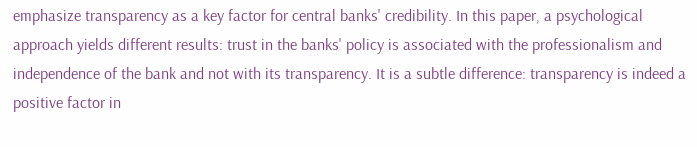emphasize transparency as a key factor for central banks' credibility. In this paper, a psychological approach yields different results: trust in the banks' policy is associated with the professionalism and independence of the bank and not with its transparency. It is a subtle difference: transparency is indeed a positive factor in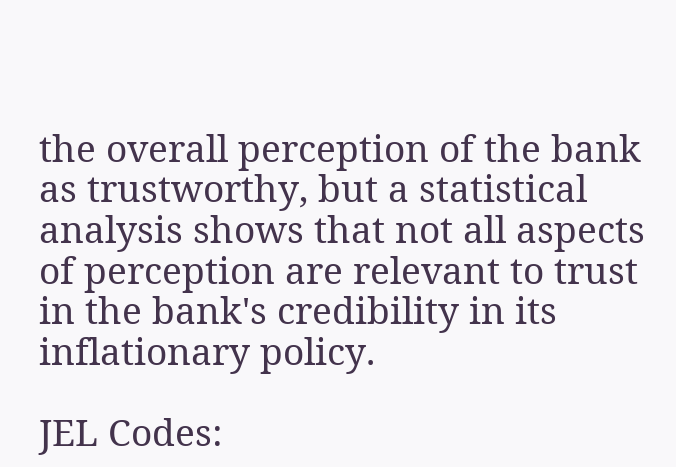the overall perception of the bank as trustworthy, but a statistical analysis shows that not all aspects of perception are relevant to trust in the bank's credibility in its inflationary policy.

JEL Codes: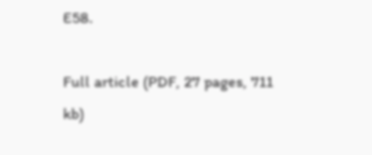E58.

Full article (PDF, 27 pages, 711 kb)